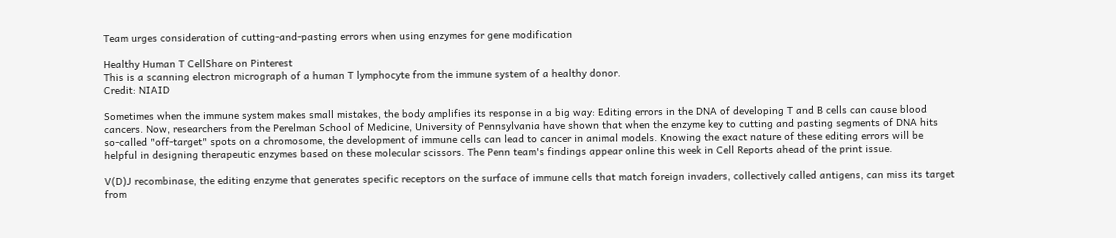Team urges consideration of cutting-and-pasting errors when using enzymes for gene modification

Healthy Human T CellShare on Pinterest
This is a scanning electron micrograph of a human T lymphocyte from the immune system of a healthy donor.
Credit: NIAID

Sometimes when the immune system makes small mistakes, the body amplifies its response in a big way: Editing errors in the DNA of developing T and B cells can cause blood cancers. Now, researchers from the Perelman School of Medicine, University of Pennsylvania have shown that when the enzyme key to cutting and pasting segments of DNA hits so-called "off-target" spots on a chromosome, the development of immune cells can lead to cancer in animal models. Knowing the exact nature of these editing errors will be helpful in designing therapeutic enzymes based on these molecular scissors. The Penn team's findings appear online this week in Cell Reports ahead of the print issue.

V(D)J recombinase, the editing enzyme that generates specific receptors on the surface of immune cells that match foreign invaders, collectively called antigens, can miss its target from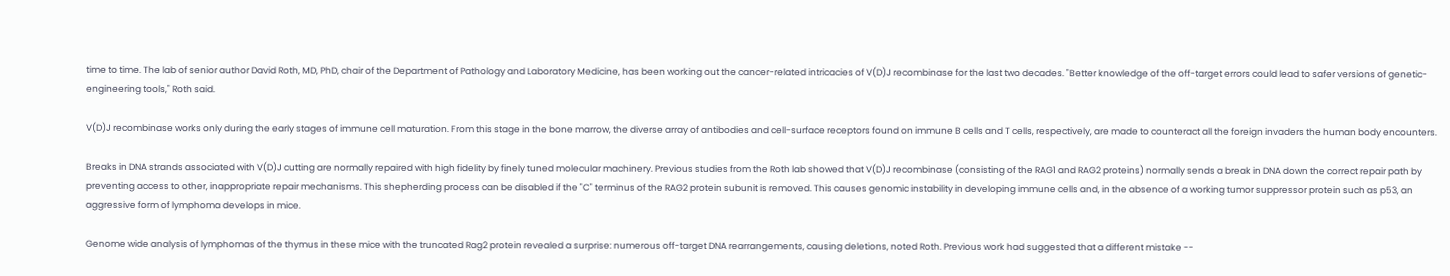time to time. The lab of senior author David Roth, MD, PhD, chair of the Department of Pathology and Laboratory Medicine, has been working out the cancer-related intricacies of V(D)J recombinase for the last two decades. "Better knowledge of the off-target errors could lead to safer versions of genetic-engineering tools," Roth said.

V(D)J recombinase works only during the early stages of immune cell maturation. From this stage in the bone marrow, the diverse array of antibodies and cell-surface receptors found on immune B cells and T cells, respectively, are made to counteract all the foreign invaders the human body encounters.

Breaks in DNA strands associated with V(D)J cutting are normally repaired with high fidelity by finely tuned molecular machinery. Previous studies from the Roth lab showed that V(D)J recombinase (consisting of the RAG1 and RAG2 proteins) normally sends a break in DNA down the correct repair path by preventing access to other, inappropriate repair mechanisms. This shepherding process can be disabled if the "C" terminus of the RAG2 protein subunit is removed. This causes genomic instability in developing immune cells and, in the absence of a working tumor suppressor protein such as p53, an aggressive form of lymphoma develops in mice.

Genome wide analysis of lymphomas of the thymus in these mice with the truncated Rag2 protein revealed a surprise: numerous off-target DNA rearrangements, causing deletions, noted Roth. Previous work had suggested that a different mistake --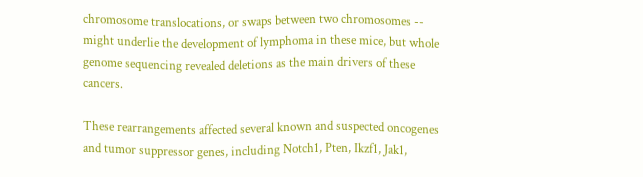chromosome translocations, or swaps between two chromosomes -- might underlie the development of lymphoma in these mice, but whole genome sequencing revealed deletions as the main drivers of these cancers.

These rearrangements affected several known and suspected oncogenes and tumor suppressor genes, including Notch1, Pten, Ikzf1, Jak1,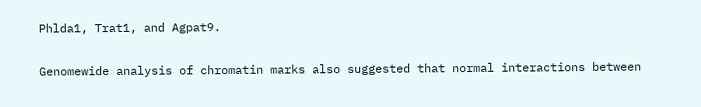Phlda1, Trat1, and Agpat9.

Genomewide analysis of chromatin marks also suggested that normal interactions between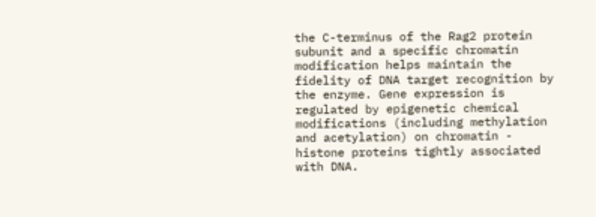the C-terminus of the Rag2 protein subunit and a specific chromatin modification helps maintain the fidelity of DNA target recognition by the enzyme. Gene expression is regulated by epigenetic chemical modifications (including methylation and acetylation) on chromatin - histone proteins tightly associated with DNA.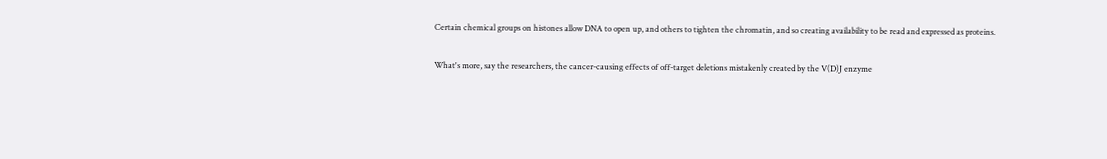Certain chemical groups on histones allow DNA to open up, and others to tighten the chromatin, and so creating availability to be read and expressed as proteins.

What's more, say the researchers, the cancer-causing effects of off-target deletions mistakenly created by the V(D)J enzyme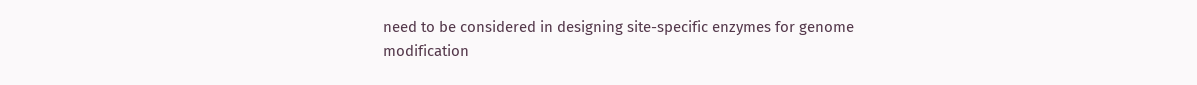need to be considered in designing site-specific enzymes for genome modification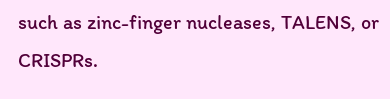such as zinc-finger nucleases, TALENS, or CRISPRs.